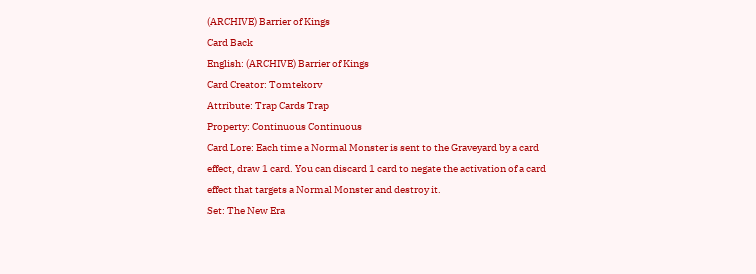(ARCHIVE) Barrier of Kings
Card Back
English: (ARCHIVE) Barrier of Kings
Card Creator: Tomtekorv
Attribute: Trap Cards Trap
Property: Continuous Continuous
Card Lore: Each time a Normal Monster is sent to the Graveyard by a card effect, draw 1 card. You can discard 1 card to negate the activation of a card effect that targets a Normal Monster and destroy it.
Set: The New Era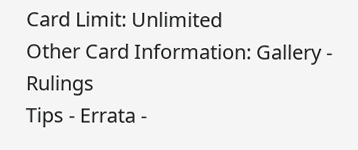Card Limit: Unlimited
Other Card Information: Gallery - Rulings
Tips - Errata -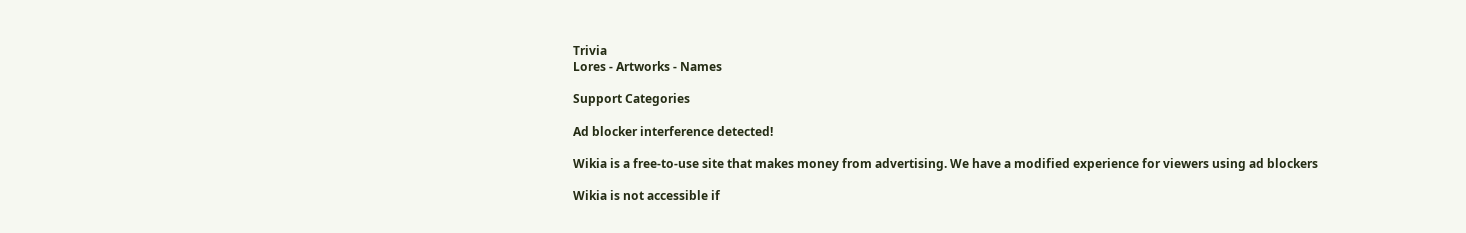Trivia
Lores - Artworks - Names

Support Categories

Ad blocker interference detected!

Wikia is a free-to-use site that makes money from advertising. We have a modified experience for viewers using ad blockers

Wikia is not accessible if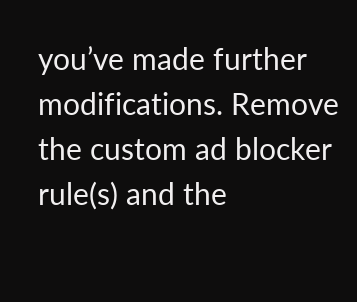you’ve made further modifications. Remove the custom ad blocker rule(s) and the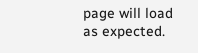page will load as expected.